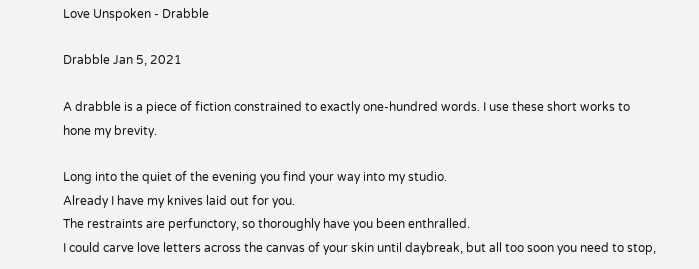Love Unspoken - Drabble

Drabble Jan 5, 2021

A drabble is a piece of fiction constrained to exactly one-hundred words. I use these short works to hone my brevity.

Long into the quiet of the evening you find your way into my studio.
Already I have my knives laid out for you.
The restraints are perfunctory, so thoroughly have you been enthralled.
I could carve love letters across the canvas of your skin until daybreak, but all too soon you need to stop,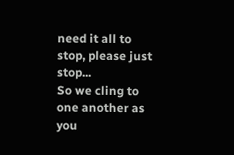need it all to stop, please just stop...
So we cling to one another as you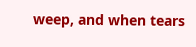weep, and when tears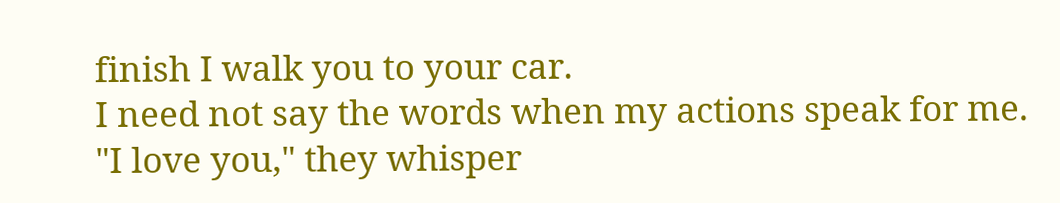finish I walk you to your car.
I need not say the words when my actions speak for me.
"I love you," they whisper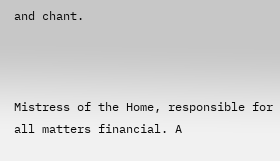and chant.



Mistress of the Home, responsible for all matters financial. A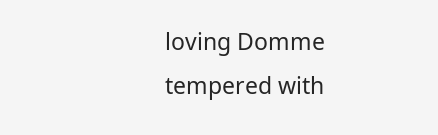loving Domme tempered with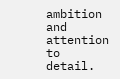ambition and attention to detail.